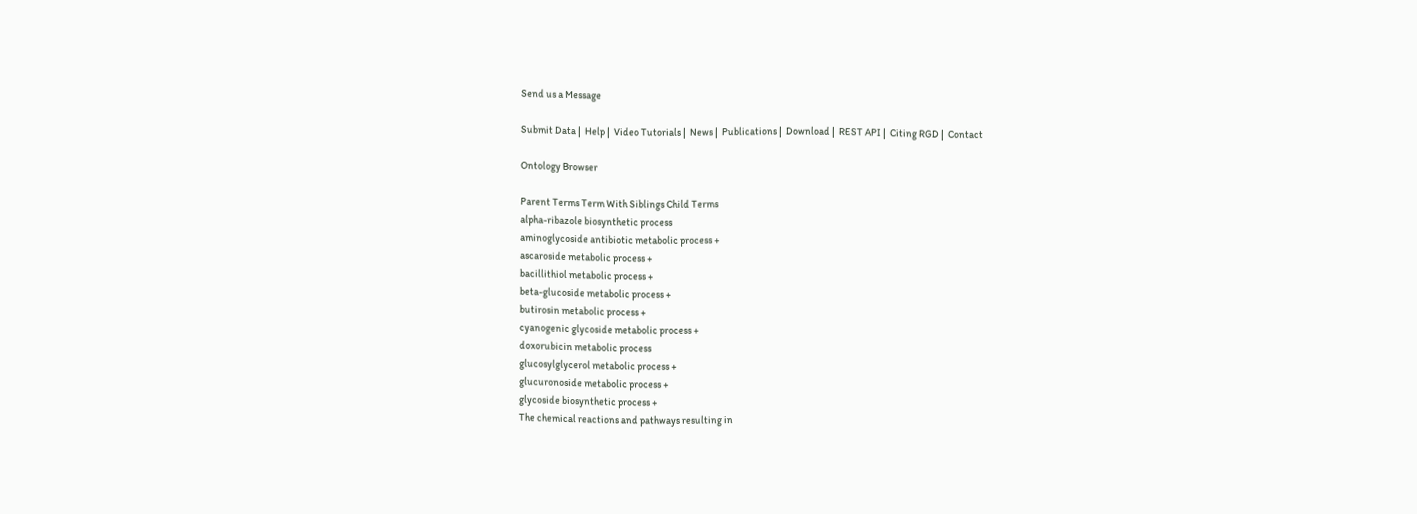Send us a Message

Submit Data |  Help |  Video Tutorials |  News |  Publications |  Download |  REST API |  Citing RGD |  Contact

Ontology Browser

Parent Terms Term With Siblings Child Terms
alpha-ribazole biosynthetic process
aminoglycoside antibiotic metabolic process +
ascaroside metabolic process +
bacillithiol metabolic process +
beta-glucoside metabolic process +
butirosin metabolic process +
cyanogenic glycoside metabolic process +
doxorubicin metabolic process
glucosylglycerol metabolic process +
glucuronoside metabolic process +
glycoside biosynthetic process +
The chemical reactions and pathways resulting in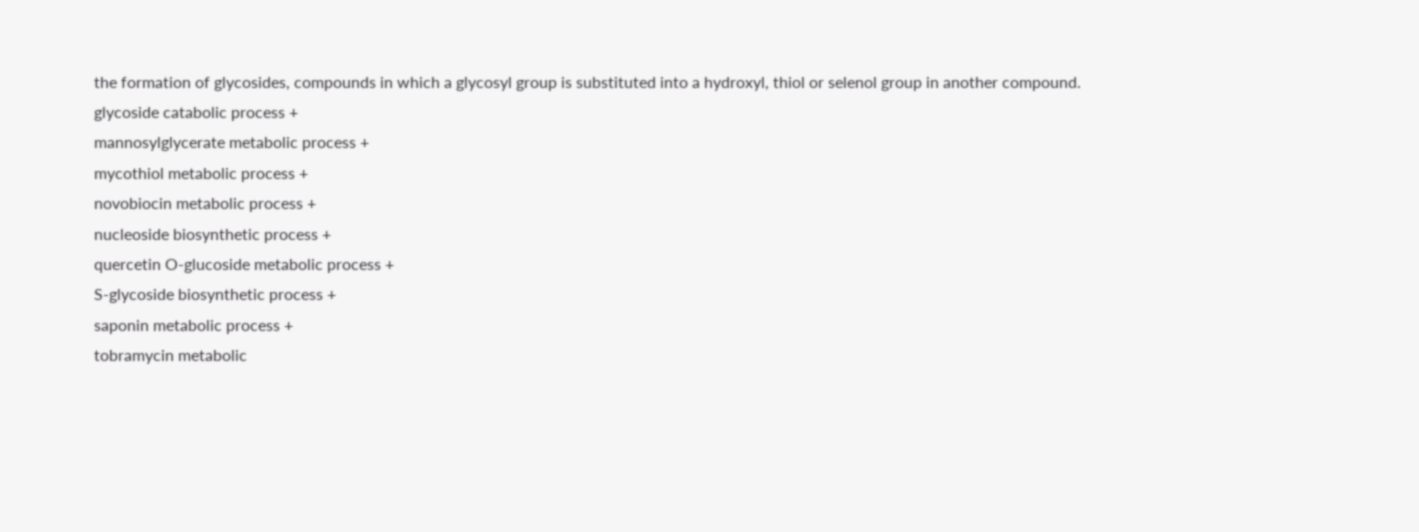the formation of glycosides, compounds in which a glycosyl group is substituted into a hydroxyl, thiol or selenol group in another compound.
glycoside catabolic process +
mannosylglycerate metabolic process +
mycothiol metabolic process +
novobiocin metabolic process +
nucleoside biosynthetic process +
quercetin O-glucoside metabolic process +
S-glycoside biosynthetic process +
saponin metabolic process +
tobramycin metabolic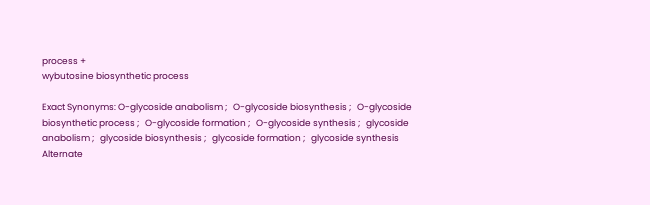process +
wybutosine biosynthetic process

Exact Synonyms: O-glycoside anabolism ;   O-glycoside biosynthesis ;   O-glycoside biosynthetic process ;   O-glycoside formation ;   O-glycoside synthesis ;   glycoside anabolism ;   glycoside biosynthesis ;   glycoside formation ;   glycoside synthesis
Alternate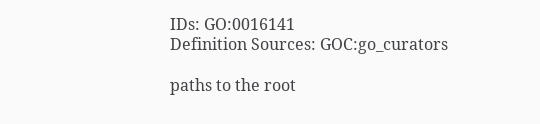IDs: GO:0016141
Definition Sources: GOC:go_curators

paths to the root